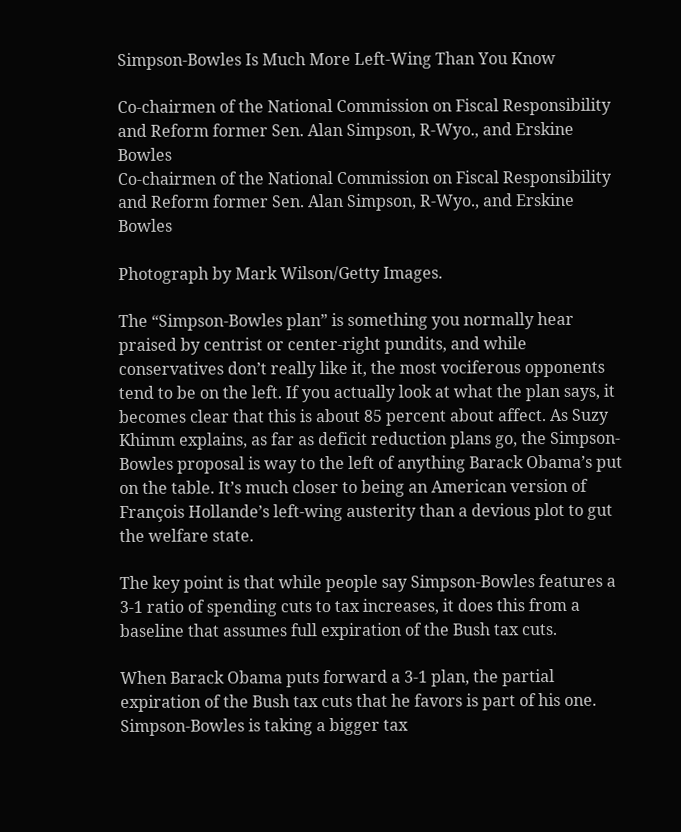Simpson-Bowles Is Much More Left-Wing Than You Know

Co-chairmen of the National Commission on Fiscal Responsibility and Reform former Sen. Alan Simpson, R-Wyo., and Erskine Bowles
Co-chairmen of the National Commission on Fiscal Responsibility and Reform former Sen. Alan Simpson, R-Wyo., and Erskine Bowles

Photograph by Mark Wilson/Getty Images.

The “Simpson-Bowles plan” is something you normally hear praised by centrist or center-right pundits, and while conservatives don’t really like it, the most vociferous opponents tend to be on the left. If you actually look at what the plan says, it becomes clear that this is about 85 percent about affect. As Suzy Khimm explains, as far as deficit reduction plans go, the Simpson-Bowles proposal is way to the left of anything Barack Obama’s put on the table. It’s much closer to being an American version of François Hollande’s left-wing austerity than a devious plot to gut the welfare state.

The key point is that while people say Simpson-Bowles features a 3-1 ratio of spending cuts to tax increases, it does this from a baseline that assumes full expiration of the Bush tax cuts.

When Barack Obama puts forward a 3-1 plan, the partial expiration of the Bush tax cuts that he favors is part of his one. Simpson-Bowles is taking a bigger tax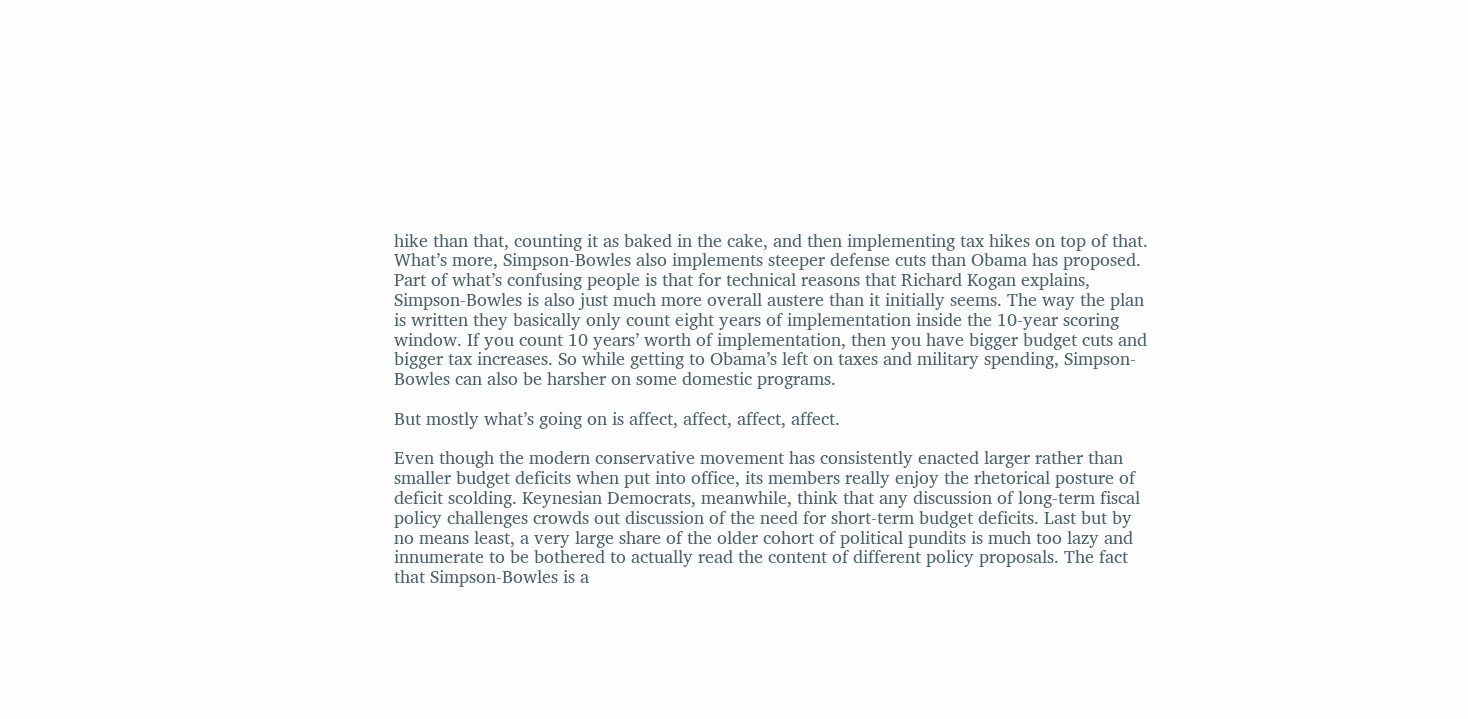hike than that, counting it as baked in the cake, and then implementing tax hikes on top of that. What’s more, Simpson-Bowles also implements steeper defense cuts than Obama has proposed. Part of what’s confusing people is that for technical reasons that Richard Kogan explains, Simpson-Bowles is also just much more overall austere than it initially seems. The way the plan is written they basically only count eight years of implementation inside the 10-year scoring window. If you count 10 years’ worth of implementation, then you have bigger budget cuts and bigger tax increases. So while getting to Obama’s left on taxes and military spending, Simpson-Bowles can also be harsher on some domestic programs.

But mostly what’s going on is affect, affect, affect, affect.

Even though the modern conservative movement has consistently enacted larger rather than smaller budget deficits when put into office, its members really enjoy the rhetorical posture of deficit scolding. Keynesian Democrats, meanwhile, think that any discussion of long-term fiscal policy challenges crowds out discussion of the need for short-term budget deficits. Last but by no means least, a very large share of the older cohort of political pundits is much too lazy and innumerate to be bothered to actually read the content of different policy proposals. The fact that Simpson-Bowles is a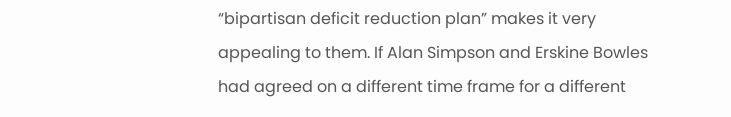“bipartisan deficit reduction plan” makes it very appealing to them. If Alan Simpson and Erskine Bowles had agreed on a different time frame for a different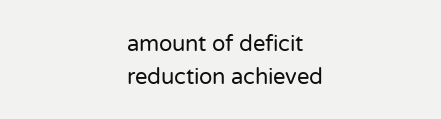amount of deficit reduction achieved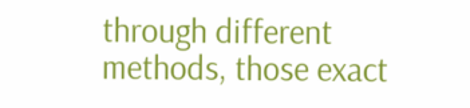through different methods, those exact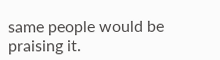same people would be praising it.